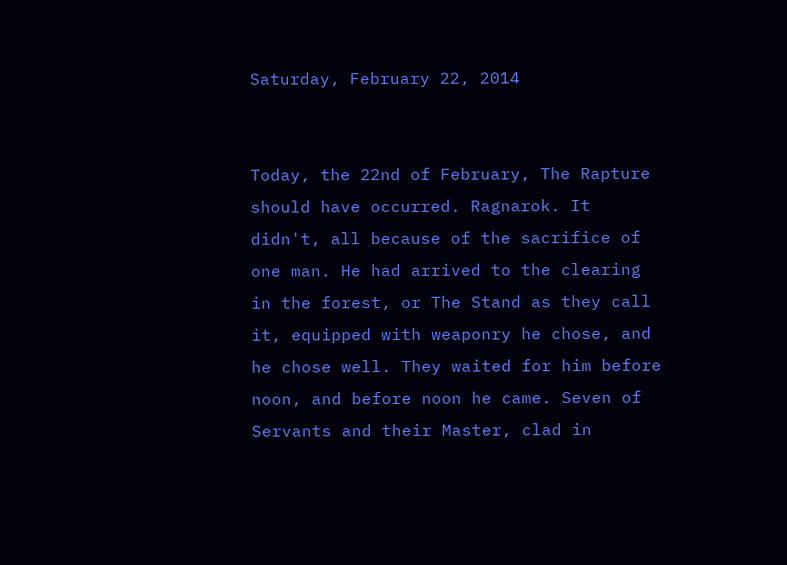Saturday, February 22, 2014


Today, the 22nd of February, The Rapture should have occurred. Ragnarok. It didn't, all because of the sacrifice of one man. He had arrived to the clearing in the forest, or The Stand as they call it, equipped with weaponry he chose, and he chose well. They waited for him before noon, and before noon he came. Seven of Servants and their Master, clad in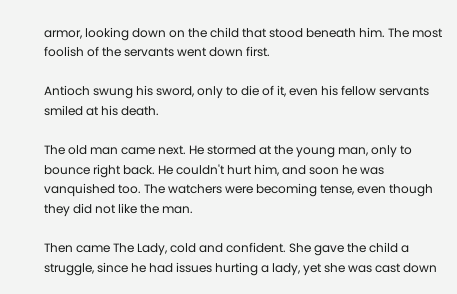armor, looking down on the child that stood beneath him. The most foolish of the servants went down first.

Antioch swung his sword, only to die of it, even his fellow servants smiled at his death.

The old man came next. He stormed at the young man, only to bounce right back. He couldn't hurt him, and soon he was vanquished too. The watchers were becoming tense, even though they did not like the man.

Then came The Lady, cold and confident. She gave the child a struggle, since he had issues hurting a lady, yet she was cast down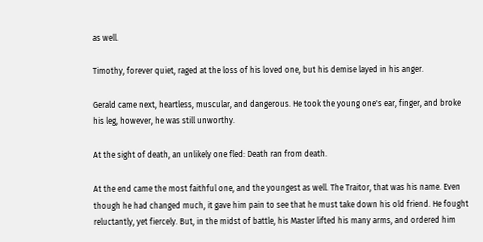as well.

Timothy, forever quiet, raged at the loss of his loved one, but his demise layed in his anger.

Gerald came next, heartless, muscular, and dangerous. He took the young one's ear, finger, and broke his leg, however, he was still unworthy.

At the sight of death, an unlikely one fled: Death ran from death.

At the end came the most faithful one, and the youngest as well. The Traitor, that was his name. Even though he had changed much, it gave him pain to see that he must take down his old friend. He fought reluctantly, yet fiercely. But, in the midst of battle, his Master lifted his many arms, and ordered him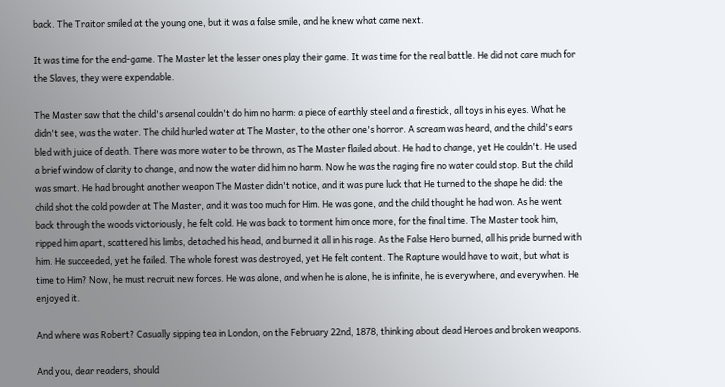back. The Traitor smiled at the young one, but it was a false smile, and he knew what came next.

It was time for the end-game. The Master let the lesser ones play their game. It was time for the real battle. He did not care much for the Slaves, they were expendable.

The Master saw that the child's arsenal couldn't do him no harm: a piece of earthly steel and a firestick, all toys in his eyes. What he didn't see, was the water. The child hurled water at The Master, to the other one's horror. A scream was heard, and the child's ears bled with juice of death. There was more water to be thrown, as The Master flailed about. He had to change, yet He couldn't. He used a brief window of clarity to change, and now the water did him no harm. Now he was the raging fire no water could stop. But the child was smart. He had brought another weapon The Master didn't notice, and it was pure luck that He turned to the shape he did: the child shot the cold powder at The Master, and it was too much for Him. He was gone, and the child thought he had won. As he went back through the woods victoriously, he felt cold. He was back to torment him once more, for the final time. The Master took him, ripped him apart, scattered his limbs, detached his head, and burned it all in his rage. As the False Hero burned, all his pride burned with him. He succeeded, yet he failed. The whole forest was destroyed, yet He felt content. The Rapture would have to wait, but what is  time to Him? Now, he must recruit new forces. He was alone, and when he is alone, he is infinite, he is everywhere, and everywhen. He enjoyed it.

And where was Robert? Casually sipping tea in London, on the February 22nd, 1878, thinking about dead Heroes and broken weapons.

And you, dear readers, should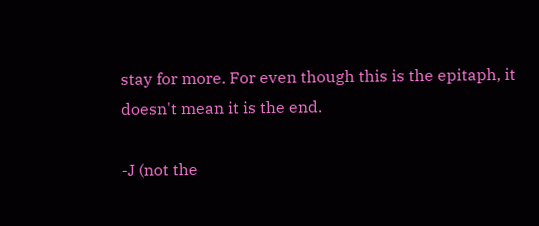stay for more. For even though this is the epitaph, it doesn't mean it is the end.

-J (not the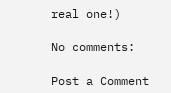real one!)

No comments:

Post a Comment